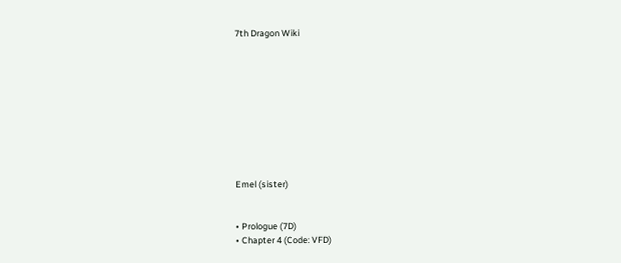7th Dragon Wiki










Emel (sister)


• Prologue (7D)
• Chapter 4 (Code: VFD)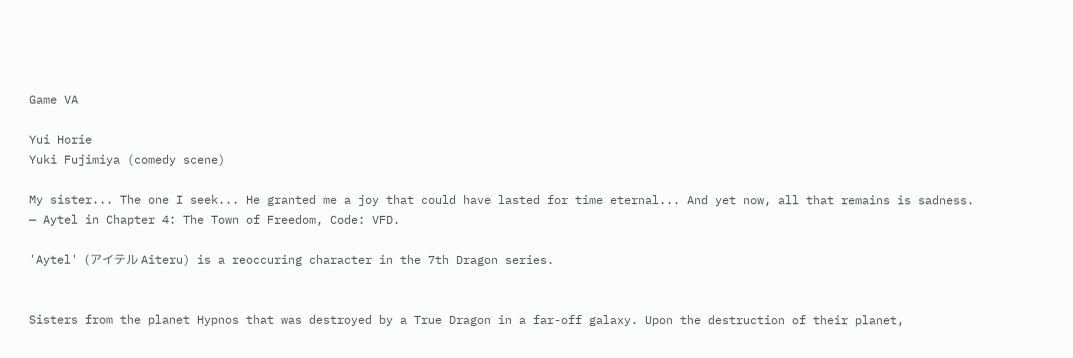Game VA

Yui Horie
Yuki Fujimiya (comedy scene)

My sister... The one I seek... He granted me a joy that could have lasted for time eternal... And yet now, all that remains is sadness.
— Aytel in Chapter 4: The Town of Freedom, Code: VFD.

'Aytel' (アイテル Aiteru) is a reoccuring character in the 7th Dragon series.


Sisters from the planet Hypnos that was destroyed by a True Dragon in a far-off galaxy. Upon the destruction of their planet,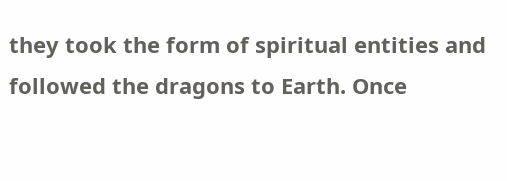they took the form of spiritual entities and followed the dragons to Earth. Once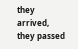they arrived, they passed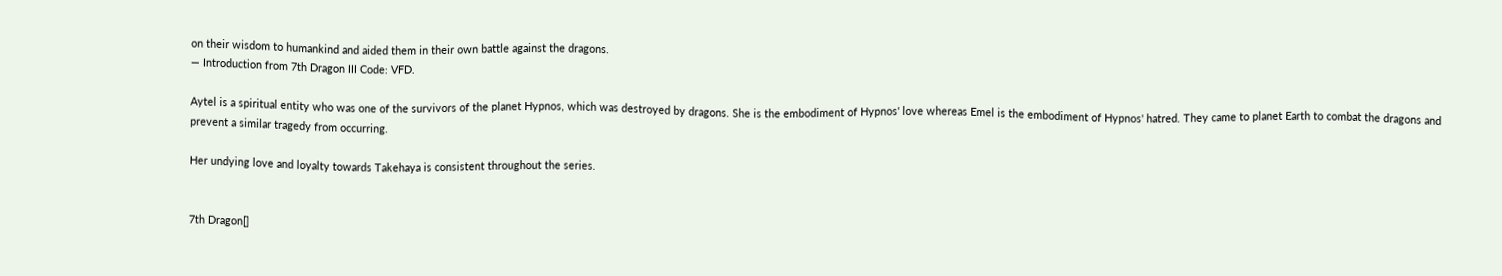on their wisdom to humankind and aided them in their own battle against the dragons.
— Introduction from 7th Dragon III Code: VFD.

Aytel is a spiritual entity who was one of the survivors of the planet Hypnos, which was destroyed by dragons. She is the embodiment of Hypnos' love whereas Emel is the embodiment of Hypnos' hatred. They came to planet Earth to combat the dragons and prevent a similar tragedy from occurring.

Her undying love and loyalty towards Takehaya is consistent throughout the series.


7th Dragon[]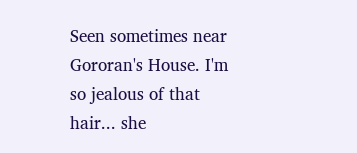Seen sometimes near Gororan's House. I'm so jealous of that hair... she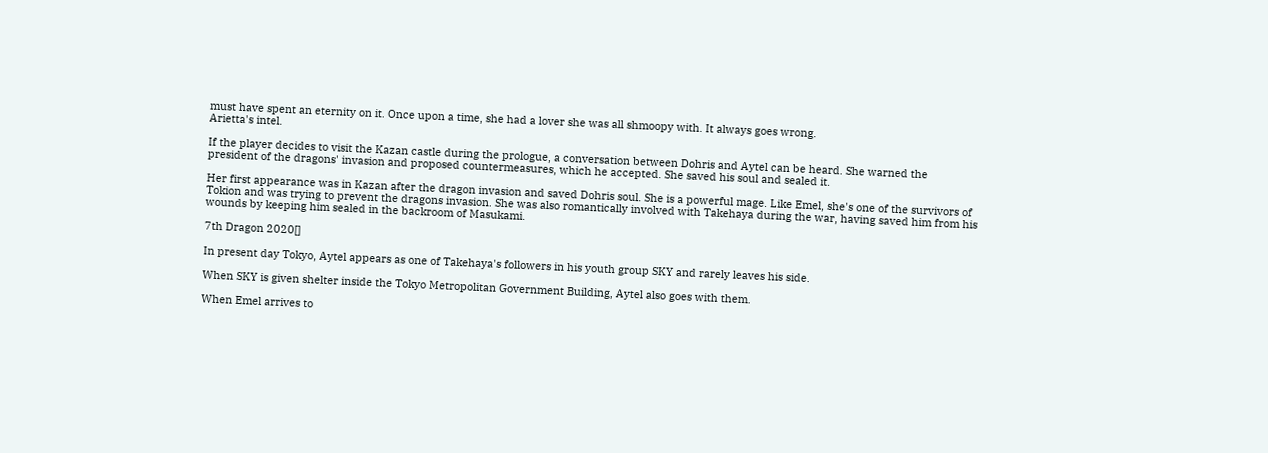must have spent an eternity on it. Once upon a time, she had a lover she was all shmoopy with. It always goes wrong.
Arietta's intel.

If the player decides to visit the Kazan castle during the prologue, a conversation between Dohris and Aytel can be heard. She warned the president of the dragons' invasion and proposed countermeasures, which he accepted. She saved his soul and sealed it.

Her first appearance was in Kazan after the dragon invasion and saved Dohris soul. She is a powerful mage. Like Emel, she's one of the survivors of Tokion and was trying to prevent the dragons invasion. She was also romantically involved with Takehaya during the war, having saved him from his wounds by keeping him sealed in the backroom of Masukami.

7th Dragon 2020[]

In present day Tokyo, Aytel appears as one of Takehaya's followers in his youth group SKY and rarely leaves his side.

When SKY is given shelter inside the Tokyo Metropolitan Government Building, Aytel also goes with them.

When Emel arrives to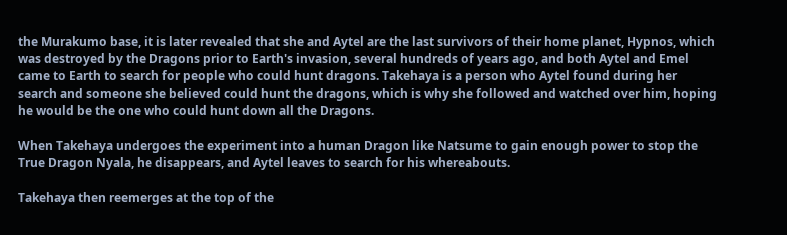the Murakumo base, it is later revealed that she and Aytel are the last survivors of their home planet, Hypnos, which was destroyed by the Dragons prior to Earth's invasion, several hundreds of years ago, and both Aytel and Emel came to Earth to search for people who could hunt dragons. Takehaya is a person who Aytel found during her search and someone she believed could hunt the dragons, which is why she followed and watched over him, hoping he would be the one who could hunt down all the Dragons.

When Takehaya undergoes the experiment into a human Dragon like Natsume to gain enough power to stop the True Dragon Nyala, he disappears, and Aytel leaves to search for his whereabouts.

Takehaya then reemerges at the top of the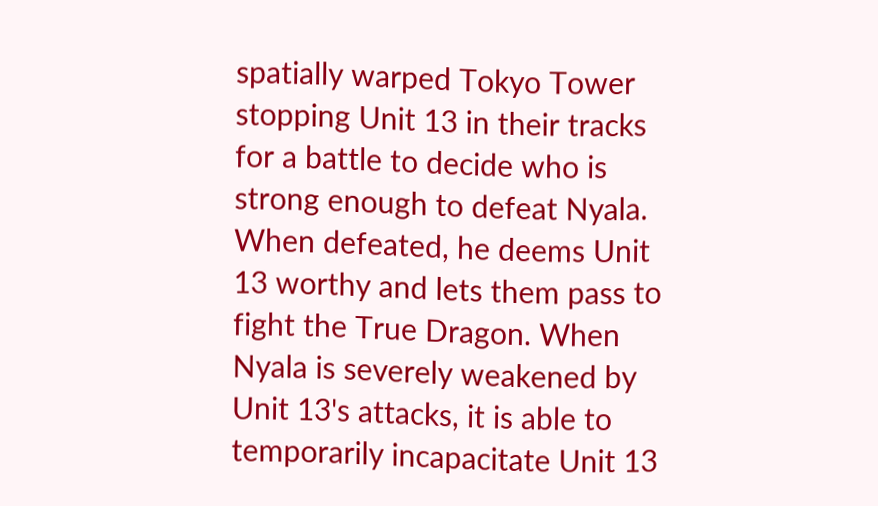spatially warped Tokyo Tower stopping Unit 13 in their tracks for a battle to decide who is strong enough to defeat Nyala. When defeated, he deems Unit 13 worthy and lets them pass to fight the True Dragon. When Nyala is severely weakened by Unit 13's attacks, it is able to temporarily incapacitate Unit 13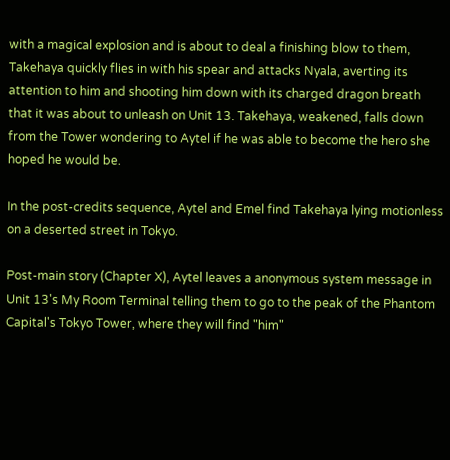with a magical explosion and is about to deal a finishing blow to them, Takehaya quickly flies in with his spear and attacks Nyala, averting its attention to him and shooting him down with its charged dragon breath that it was about to unleash on Unit 13. Takehaya, weakened, falls down from the Tower wondering to Aytel if he was able to become the hero she hoped he would be.

In the post-credits sequence, Aytel and Emel find Takehaya lying motionless on a deserted street in Tokyo.

Post-main story (Chapter X), Aytel leaves a anonymous system message in Unit 13's My Room Terminal telling them to go to the peak of the Phantom Capital's Tokyo Tower, where they will find "him"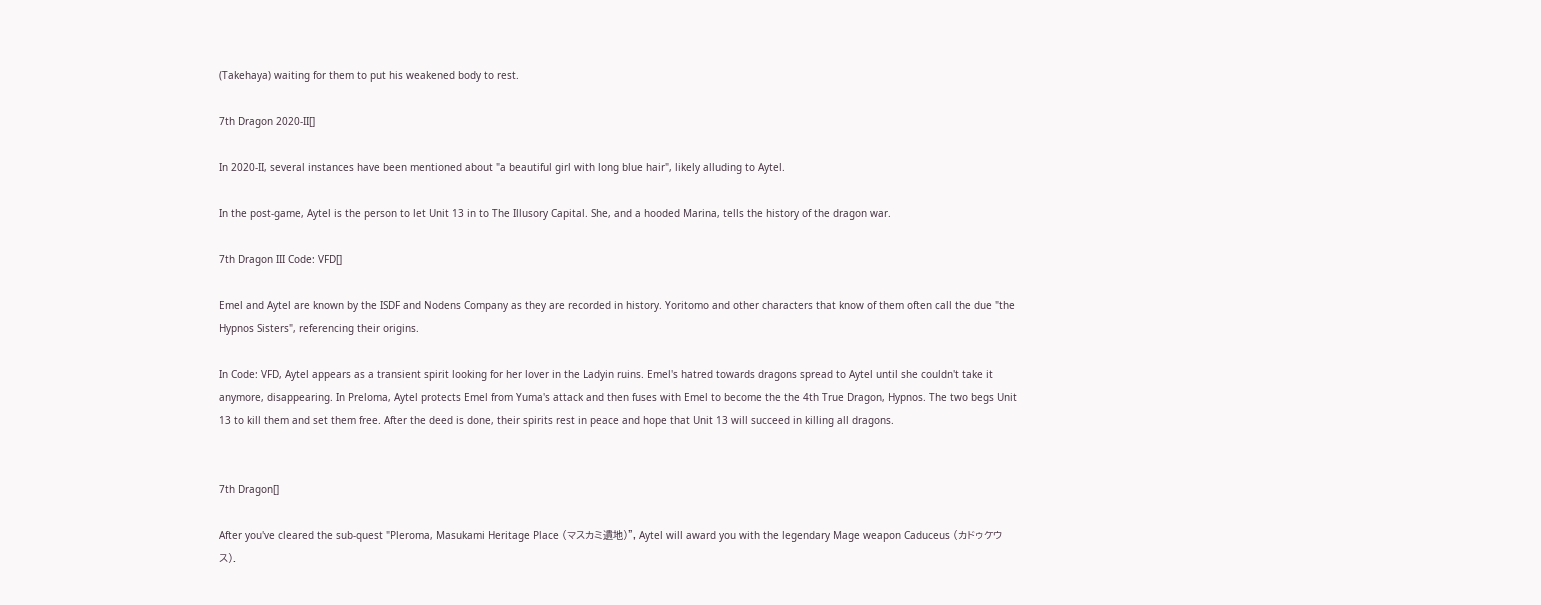(Takehaya) waiting for them to put his weakened body to rest.

7th Dragon 2020-II[]

In 2020-II, several instances have been mentioned about "a beautiful girl with long blue hair", likely alluding to Aytel.

In the post-game, Aytel is the person to let Unit 13 in to The Illusory Capital. She, and a hooded Marina, tells the history of the dragon war.

7th Dragon III Code: VFD[]

Emel and Aytel are known by the ISDF and Nodens Company as they are recorded in history. Yoritomo and other characters that know of them often call the due "the Hypnos Sisters", referencing their origins.

In Code: VFD, Aytel appears as a transient spirit looking for her lover in the Ladyin ruins. Emel's hatred towards dragons spread to Aytel until she couldn't take it anymore, disappearing. In Preloma, Aytel protects Emel from Yuma's attack and then fuses with Emel to become the the 4th True Dragon, Hypnos. The two begs Unit 13 to kill them and set them free. After the deed is done, their spirits rest in peace and hope that Unit 13 will succeed in killing all dragons.


7th Dragon[]

After you've cleared the sub-quest "Pleroma, Masukami Heritage Place (マスカミ遺地)", Aytel will award you with the legendary Mage weapon Caduceus (カドゥケウス).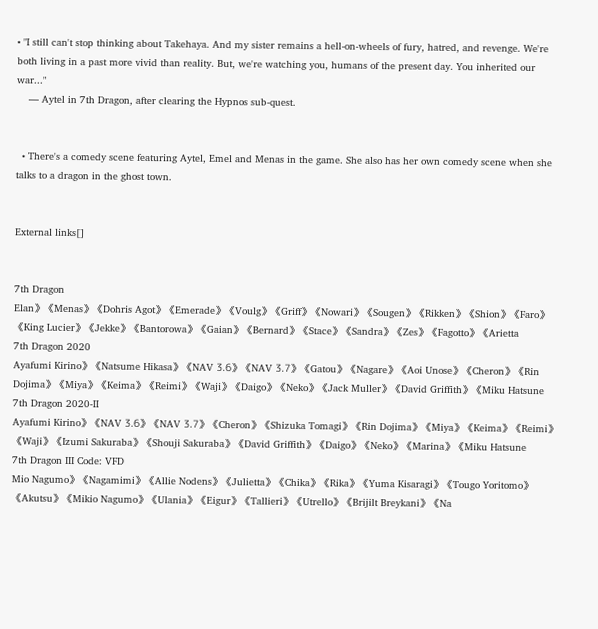• "I still can't stop thinking about Takehaya. And my sister remains a hell-on-wheels of fury, hatred, and revenge. We're both living in a past more vivid than reality. But, we're watching you, humans of the present day. You inherited our war..."
    — Aytel in 7th Dragon, after clearing the Hypnos sub-quest.


  • There's a comedy scene featuring Aytel, Emel and Menas in the game. She also has her own comedy scene when she talks to a dragon in the ghost town.


External links[]


7th Dragon
Elan》《Menas》《Dohris Agot》《Emerade》《Voulg》《Griff》《Nowari》《Sougen》《Rikken》《Shion》《Faro》《King Lucier》《Jekke》《Bantorowa》《Gaian》《Bernard》《Stace》《Sandra》《Zes》《Fagotto》《Arietta
7th Dragon 2020
Ayafumi Kirino》《Natsume Hikasa》《NAV 3.6》《NAV 3.7》《Gatou》《Nagare》《Aoi Unose》《Cheron》《Rin Dojima》《Miya》《Keima》《Reimi》《Waji》《Daigo》《Neko》《Jack Muller》《David Griffith》《Miku Hatsune
7th Dragon 2020-II
Ayafumi Kirino》《NAV 3.6》《NAV 3.7》《Cheron》《Shizuka Tomagi》《Rin Dojima》《Miya》《Keima》《Reimi》《Waji》《Izumi Sakuraba》《Shouji Sakuraba》《David Griffith》《Daigo》《Neko》《Marina》《Miku Hatsune
7th Dragon III Code: VFD
Mio Nagumo》《Nagamimi》《Allie Nodens》《Julietta》《Chika》《Rika》《Yuma Kisaragi》《Tougo Yoritomo》《Akutsu》《Mikio Nagumo》《Ulania》《Eigur》《Tallieri》《Utrello》《Brijilt Breykani》《Na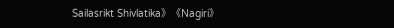Sailasrikt Shivlatika》《Nagiri》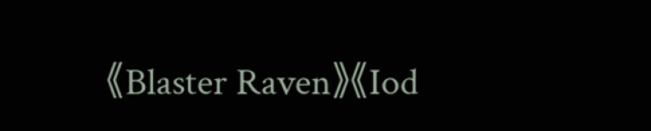《Blaster Raven》《Iod